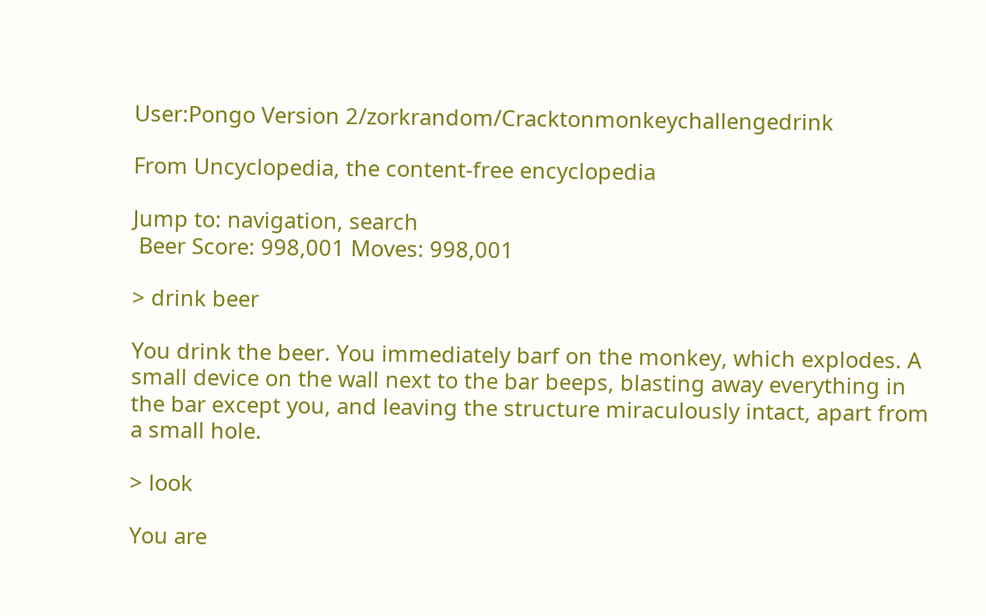User:Pongo Version 2/zorkrandom/Cracktonmonkeychallengedrink

From Uncyclopedia, the content-free encyclopedia

Jump to: navigation, search
 Beer Score: 998,001 Moves: 998,001

> drink beer

You drink the beer. You immediately barf on the monkey, which explodes. A small device on the wall next to the bar beeps, blasting away everything in the bar except you, and leaving the structure miraculously intact, apart from a small hole.

> look

You are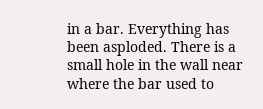in a bar. Everything has been asploded. There is a small hole in the wall near where the bar used to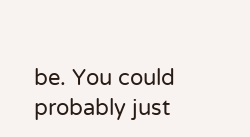be. You could probably just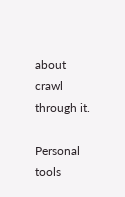about crawl through it.

Personal tools